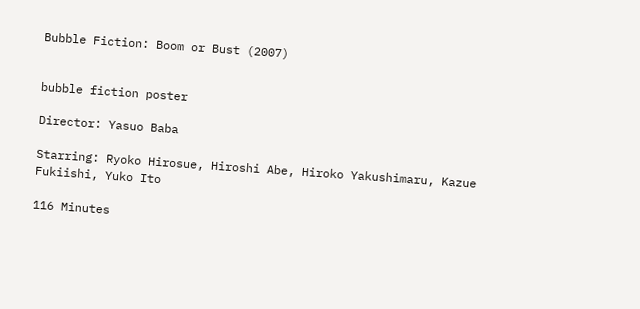Bubble Fiction: Boom or Bust (2007)


bubble fiction poster

Director: Yasuo Baba

Starring: Ryoko Hirosue, Hiroshi Abe, Hiroko Yakushimaru, Kazue Fukiishi, Yuko Ito

116 Minutes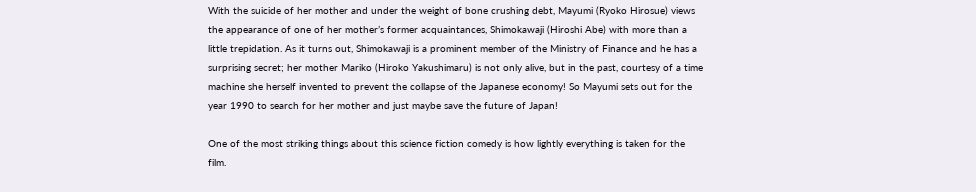With the suicide of her mother and under the weight of bone crushing debt, Mayumi (Ryoko Hirosue) views the appearance of one of her mother’s former acquaintances, Shimokawaji (Hiroshi Abe) with more than a little trepidation. As it turns out, Shimokawaji is a prominent member of the Ministry of Finance and he has a surprising secret; her mother Mariko (Hiroko Yakushimaru) is not only alive, but in the past, courtesy of a time machine she herself invented to prevent the collapse of the Japanese economy! So Mayumi sets out for the year 1990 to search for her mother and just maybe save the future of Japan!

One of the most striking things about this science fiction comedy is how lightly everything is taken for the film.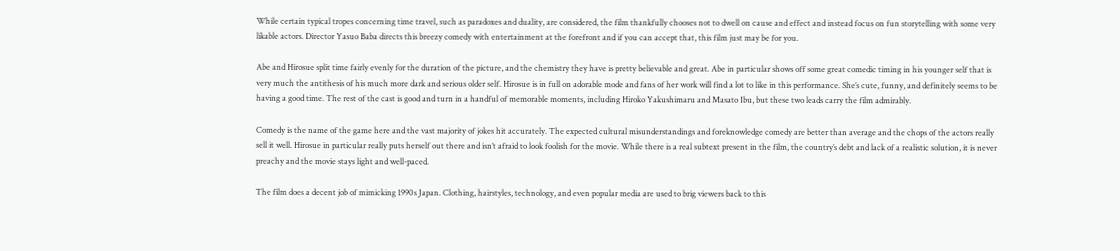While certain typical tropes concerning time travel, such as paradoxes and duality, are considered, the film thankfully chooses not to dwell on cause and effect and instead focus on fun storytelling with some very likable actors. Director Yasuo Baba directs this breezy comedy with entertainment at the forefront and if you can accept that, this film just may be for you.

Abe and Hirosue split time fairly evenly for the duration of the picture, and the chemistry they have is pretty believable and great. Abe in particular shows off some great comedic timing in his younger self that is very much the antithesis of his much more dark and serious older self. Hirosue is in full on adorable mode and fans of her work will find a lot to like in this performance. She’s cute, funny, and definitely seems to be having a good time. The rest of the cast is good and turn in a handful of memorable moments, including Hiroko Yakushimaru and Masato Ibu, but these two leads carry the film admirably.

Comedy is the name of the game here and the vast majority of jokes hit accurately. The expected cultural misunderstandings and foreknowledge comedy are better than average and the chops of the actors really sell it well. Hirosue in particular really puts herself out there and isn’t afraid to look foolish for the movie. While there is a real subtext present in the film, the country’s debt and lack of a realistic solution, it is never preachy and the movie stays light and well-paced.

The film does a decent job of mimicking 1990s Japan. Clothing, hairstyles, technology, and even popular media are used to brig viewers back to this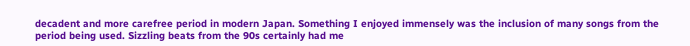decadent and more carefree period in modern Japan. Something I enjoyed immensely was the inclusion of many songs from the period being used. Sizzling beats from the 90s certainly had me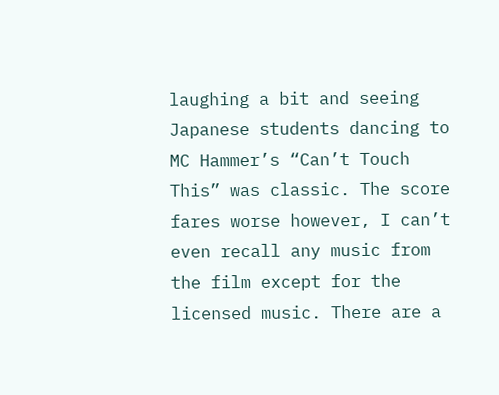laughing a bit and seeing Japanese students dancing to MC Hammer’s “Can’t Touch This” was classic. The score fares worse however, I can’t even recall any music from the film except for the licensed music. There are a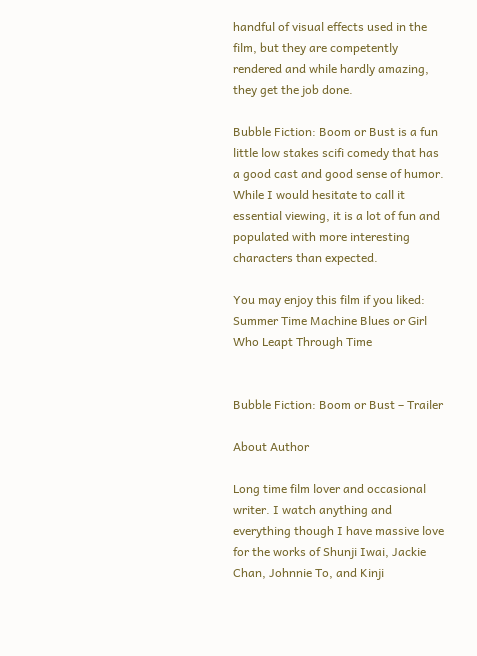handful of visual effects used in the film, but they are competently rendered and while hardly amazing, they get the job done.

Bubble Fiction: Boom or Bust is a fun little low stakes scifi comedy that has a good cast and good sense of humor. While I would hesitate to call it essential viewing, it is a lot of fun and populated with more interesting characters than expected.

You may enjoy this film if you liked: Summer Time Machine Blues or Girl Who Leapt Through Time


Bubble Fiction: Boom or Bust – Trailer

About Author

Long time film lover and occasional writer. I watch anything and everything though I have massive love for the works of Shunji Iwai, Jackie Chan, Johnnie To, and Kinji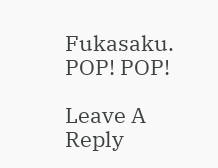Fukasaku. POP! POP!

Leave A Reply